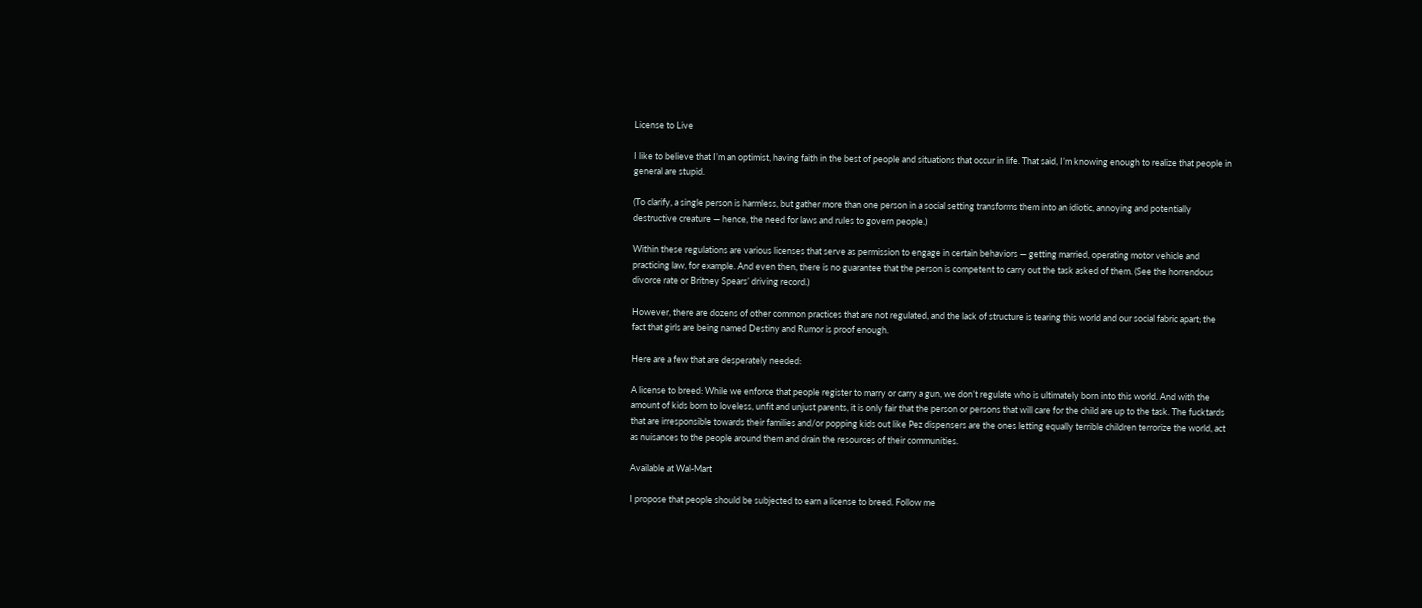License to Live

I like to believe that I’m an optimist, having faith in the best of people and situations that occur in life. That said, I’m knowing enough to realize that people in general are stupid.

(To clarify, a single person is harmless, but gather more than one person in a social setting transforms them into an idiotic, annoying and potentially destructive creature — hence, the need for laws and rules to govern people.)

Within these regulations are various licenses that serve as permission to engage in certain behaviors — getting married, operating motor vehicle and practicing law, for example. And even then, there is no guarantee that the person is competent to carry out the task asked of them. (See the horrendous divorce rate or Britney Spears’ driving record.)

However, there are dozens of other common practices that are not regulated, and the lack of structure is tearing this world and our social fabric apart; the fact that girls are being named Destiny and Rumor is proof enough.

Here are a few that are desperately needed:

A license to breed: While we enforce that people register to marry or carry a gun, we don’t regulate who is ultimately born into this world. And with the amount of kids born to loveless, unfit and unjust parents, it is only fair that the person or persons that will care for the child are up to the task. The fucktards that are irresponsible towards their families and/or popping kids out like Pez dispensers are the ones letting equally terrible children terrorize the world, act as nuisances to the people around them and drain the resources of their communities.

Available at Wal-Mart

I propose that people should be subjected to earn a license to breed. Follow me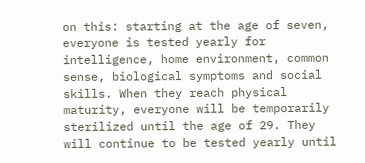on this: starting at the age of seven, everyone is tested yearly for intelligence, home environment, common sense, biological symptoms and social skills. When they reach physical maturity, everyone will be temporarily sterilized until the age of 29. They will continue to be tested yearly until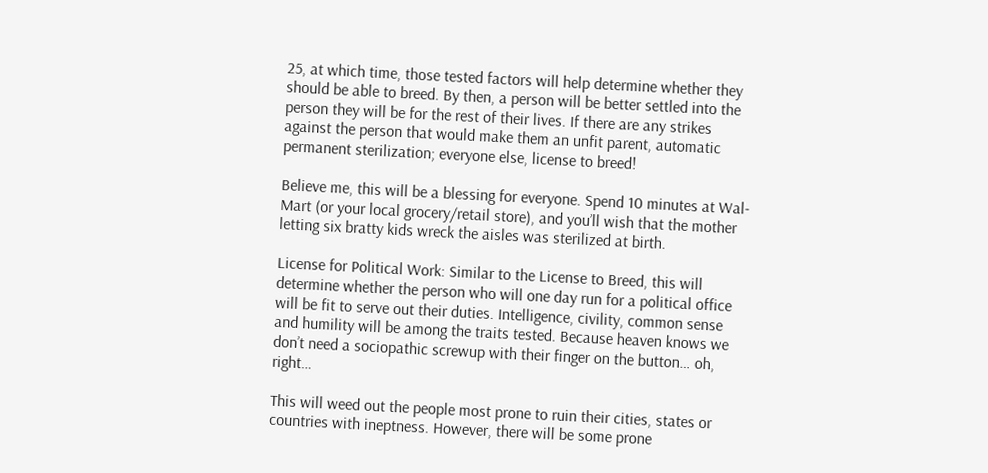25, at which time, those tested factors will help determine whether they should be able to breed. By then, a person will be better settled into the person they will be for the rest of their lives. If there are any strikes against the person that would make them an unfit parent, automatic permanent sterilization; everyone else, license to breed!

Believe me, this will be a blessing for everyone. Spend 10 minutes at Wal-Mart (or your local grocery/retail store), and you’ll wish that the mother letting six bratty kids wreck the aisles was sterilized at birth.

License for Political Work: Similar to the License to Breed, this will determine whether the person who will one day run for a political office will be fit to serve out their duties. Intelligence, civility, common sense and humility will be among the traits tested. Because heaven knows we don’t need a sociopathic screwup with their finger on the button… oh, right…

This will weed out the people most prone to ruin their cities, states or countries with ineptness. However, there will be some prone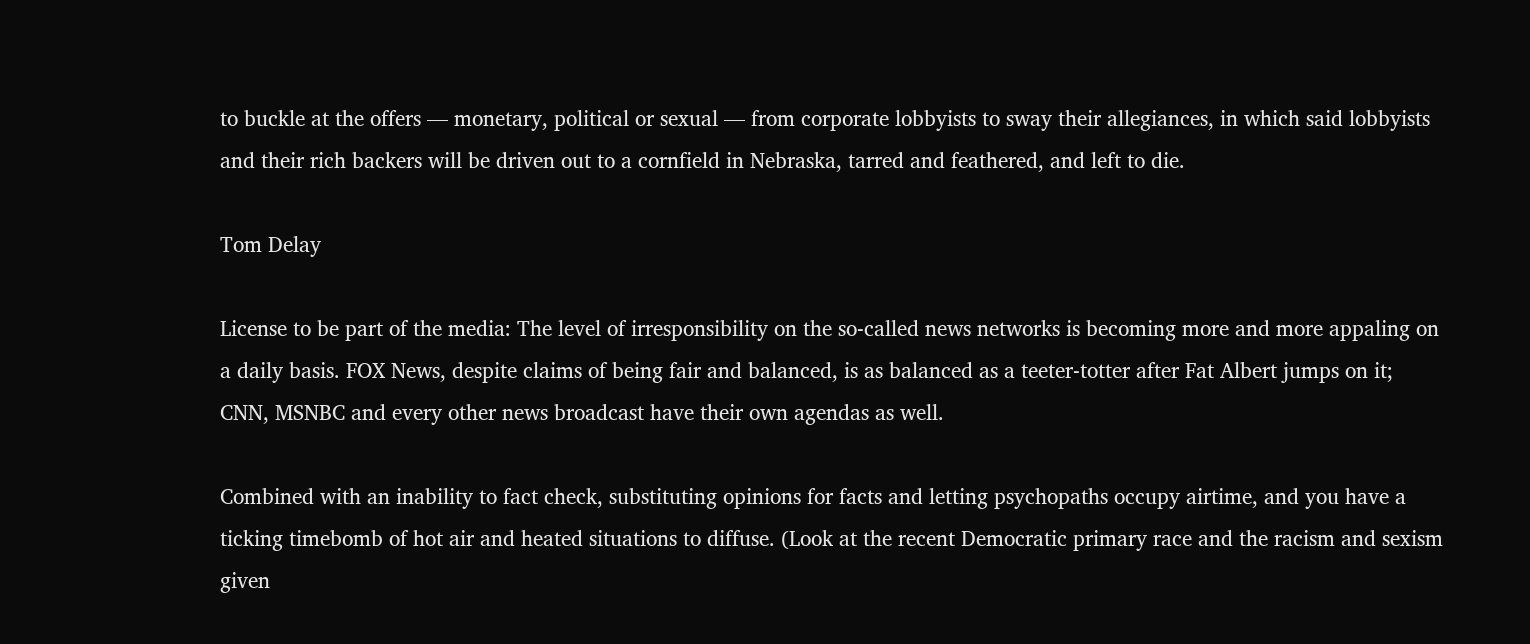to buckle at the offers — monetary, political or sexual — from corporate lobbyists to sway their allegiances, in which said lobbyists and their rich backers will be driven out to a cornfield in Nebraska, tarred and feathered, and left to die.

Tom Delay

License to be part of the media: The level of irresponsibility on the so-called news networks is becoming more and more appaling on a daily basis. FOX News, despite claims of being fair and balanced, is as balanced as a teeter-totter after Fat Albert jumps on it; CNN, MSNBC and every other news broadcast have their own agendas as well.

Combined with an inability to fact check, substituting opinions for facts and letting psychopaths occupy airtime, and you have a ticking timebomb of hot air and heated situations to diffuse. (Look at the recent Democratic primary race and the racism and sexism given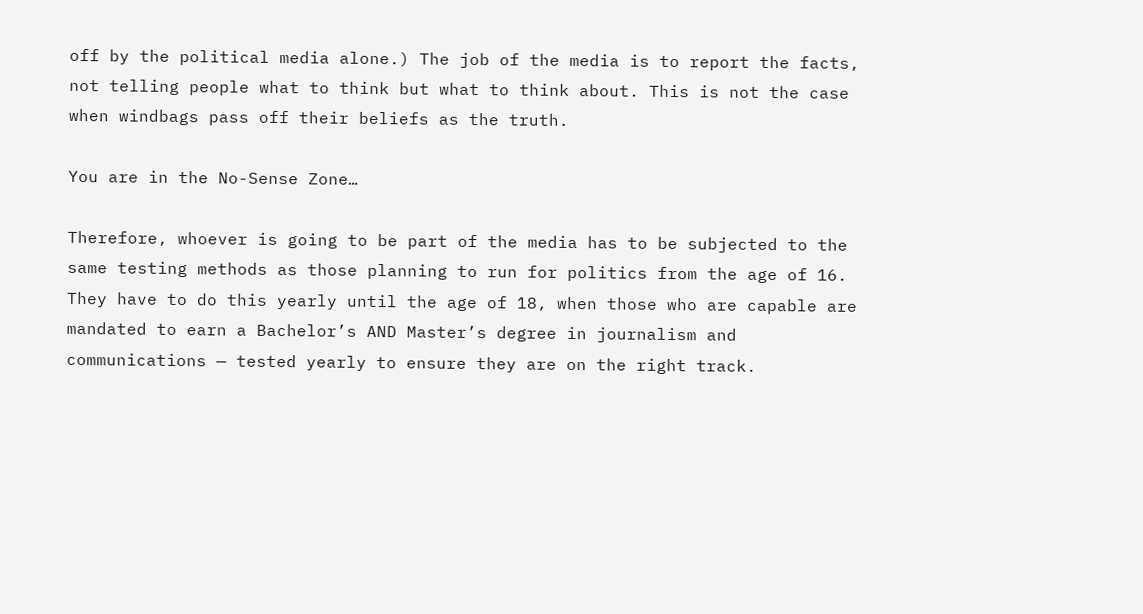off by the political media alone.) The job of the media is to report the facts, not telling people what to think but what to think about. This is not the case when windbags pass off their beliefs as the truth.

You are in the No-Sense Zone…

Therefore, whoever is going to be part of the media has to be subjected to the same testing methods as those planning to run for politics from the age of 16. They have to do this yearly until the age of 18, when those who are capable are mandated to earn a Bachelor’s AND Master’s degree in journalism and communications — tested yearly to ensure they are on the right track.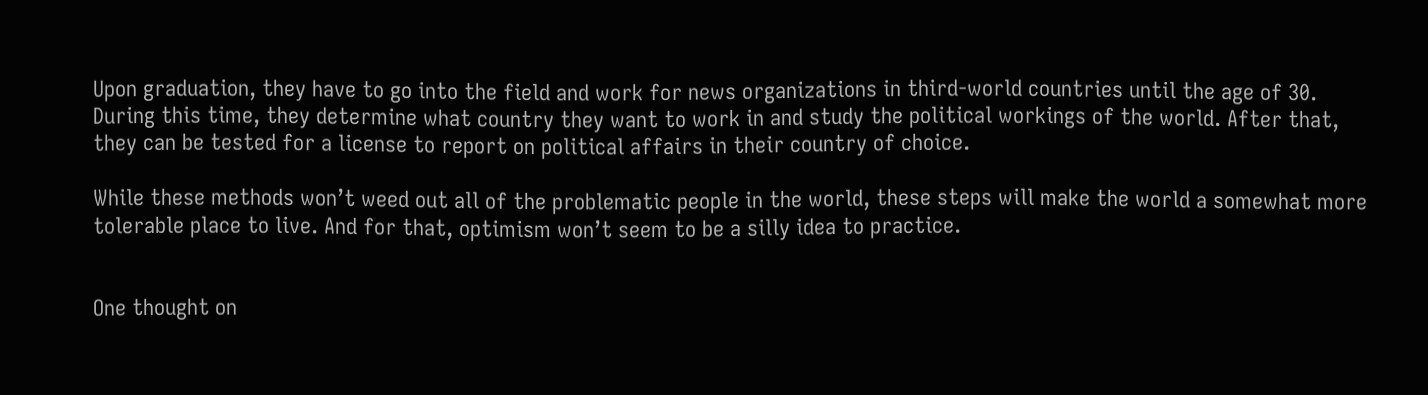Upon graduation, they have to go into the field and work for news organizations in third-world countries until the age of 30. During this time, they determine what country they want to work in and study the political workings of the world. After that, they can be tested for a license to report on political affairs in their country of choice.

While these methods won’t weed out all of the problematic people in the world, these steps will make the world a somewhat more tolerable place to live. And for that, optimism won’t seem to be a silly idea to practice.


One thought on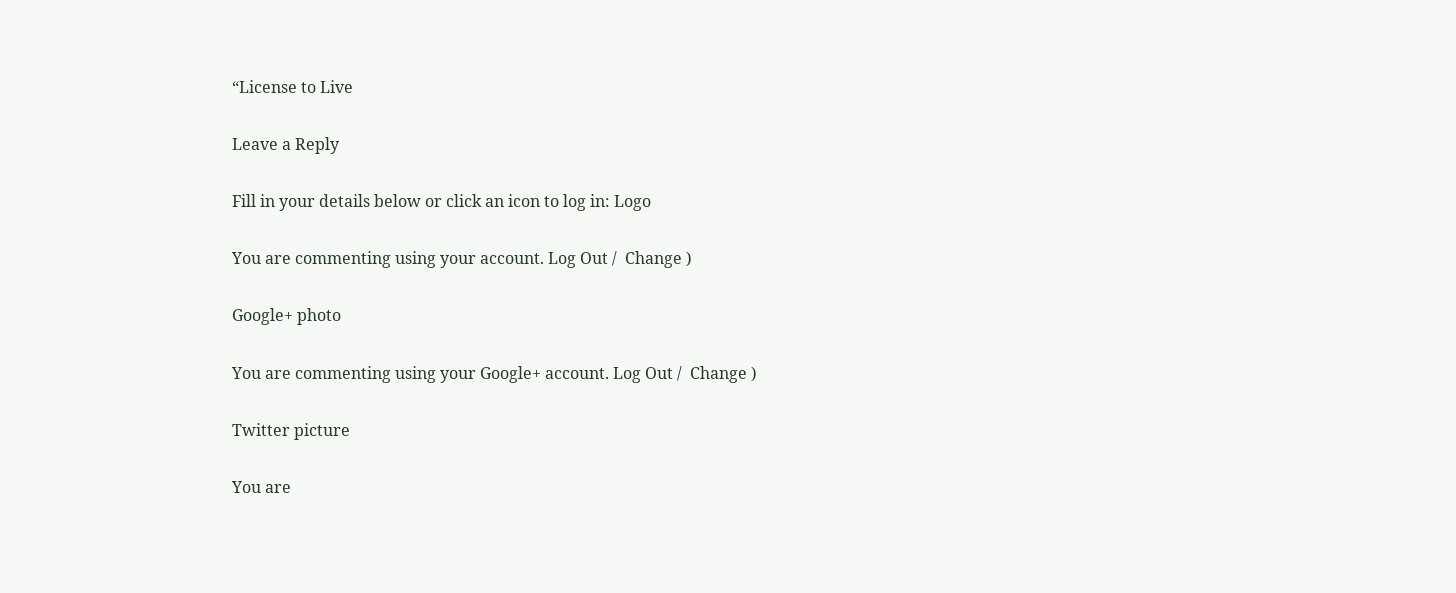“License to Live

Leave a Reply

Fill in your details below or click an icon to log in: Logo

You are commenting using your account. Log Out /  Change )

Google+ photo

You are commenting using your Google+ account. Log Out /  Change )

Twitter picture

You are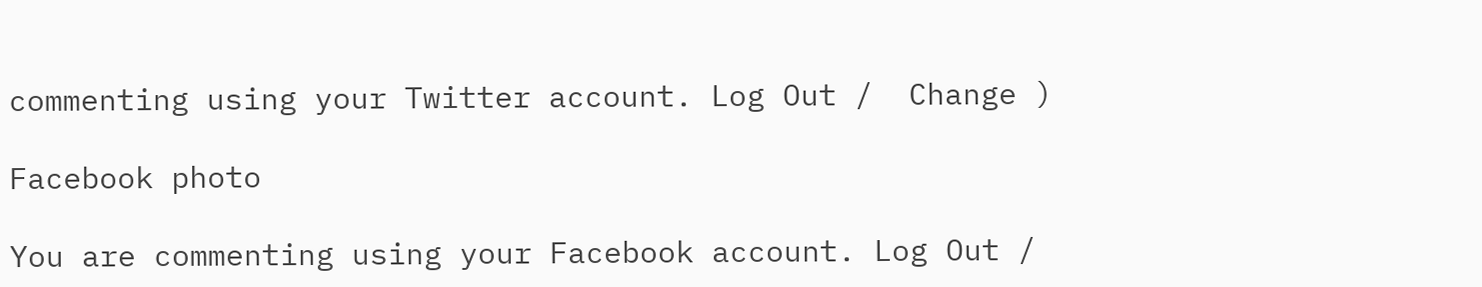commenting using your Twitter account. Log Out /  Change )

Facebook photo

You are commenting using your Facebook account. Log Out /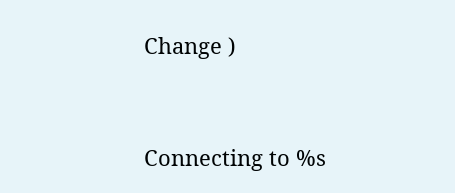Change )


Connecting to %s